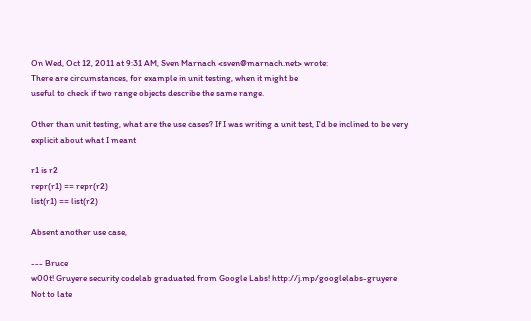On Wed, Oct 12, 2011 at 9:31 AM, Sven Marnach <sven@marnach.net> wrote:
There are circumstances, for example in unit testing, when it might be
useful to check if two range objects describe the same range.

Other than unit testing, what are the use cases? If I was writing a unit test, I'd be inclined to be very explicit about what I meant

r1 is r2
repr(r1) == repr(r2)
list(r1) == list(r2)

Absent another use case,

--- Bruce
w00t! Gruyere security codelab graduated from Google Labs! http://j.mp/googlelabs-gruyere
Not to late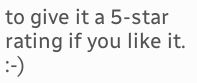to give it a 5-star rating if you like it. :-)